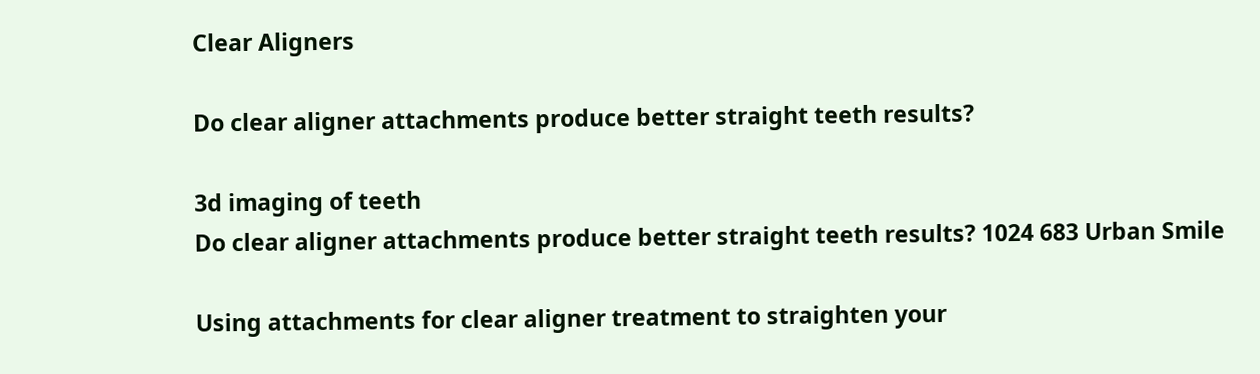Clear Aligners

Do clear aligner attachments produce better straight teeth results?

3d imaging of teeth
Do clear aligner attachments produce better straight teeth results? 1024 683 Urban Smile

Using attachments for clear aligner treatment to straighten your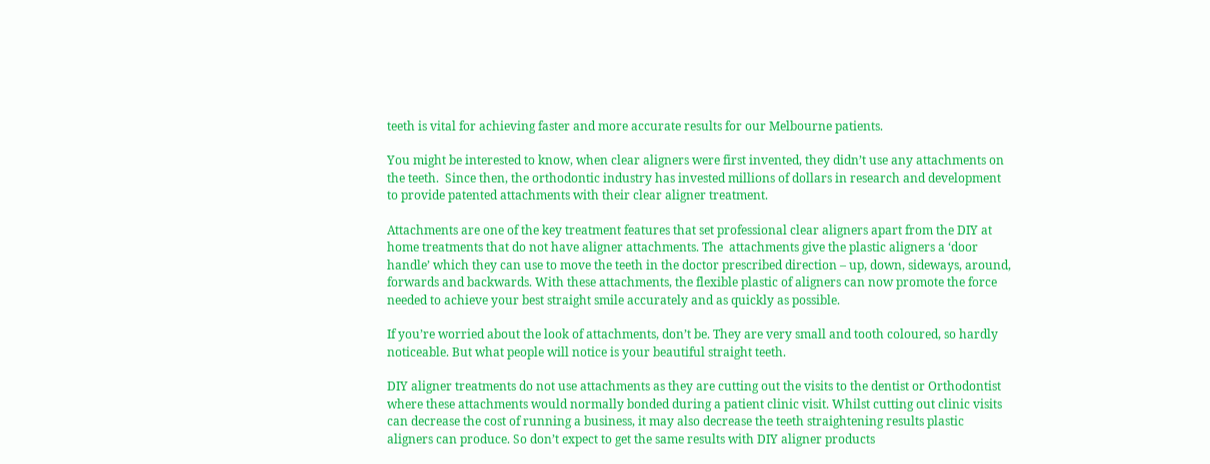teeth is vital for achieving faster and more accurate results for our Melbourne patients.

You might be interested to know, when clear aligners were first invented, they didn’t use any attachments on the teeth.  Since then, the orthodontic industry has invested millions of dollars in research and development to provide patented attachments with their clear aligner treatment.

Attachments are one of the key treatment features that set professional clear aligners apart from the DIY at home treatments that do not have aligner attachments. The  attachments give the plastic aligners a ‘door handle’ which they can use to move the teeth in the doctor prescribed direction – up, down, sideways, around, forwards and backwards. With these attachments, the flexible plastic of aligners can now promote the force needed to achieve your best straight smile accurately and as quickly as possible.

If you’re worried about the look of attachments, don’t be. They are very small and tooth coloured, so hardly noticeable. But what people will notice is your beautiful straight teeth.

DIY aligner treatments do not use attachments as they are cutting out the visits to the dentist or Orthodontist where these attachments would normally bonded during a patient clinic visit. Whilst cutting out clinic visits can decrease the cost of running a business, it may also decrease the teeth straightening results plastic aligners can produce. So don’t expect to get the same results with DIY aligner products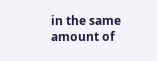in the same amount of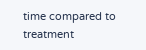time compared to treatment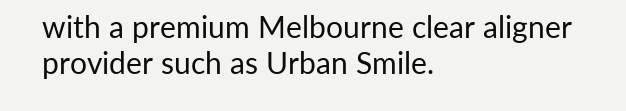with a premium Melbourne clear aligner provider such as Urban Smile.